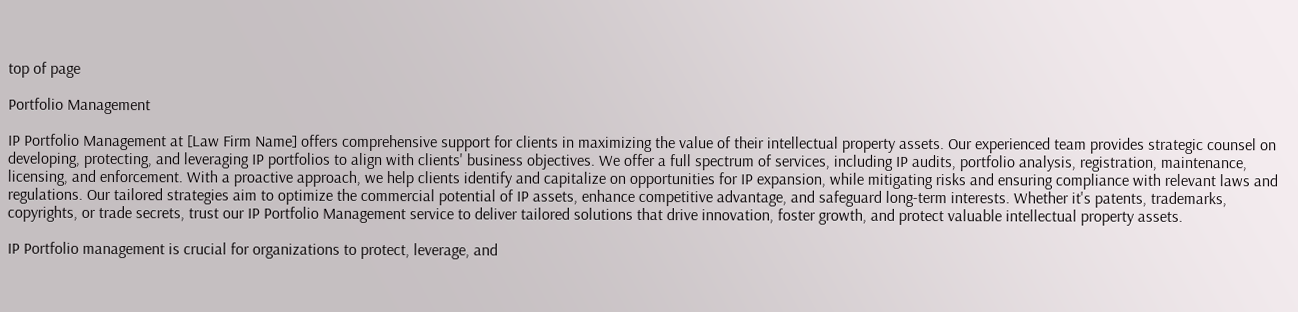top of page

Portfolio Management

IP Portfolio Management at [Law Firm Name] offers comprehensive support for clients in maximizing the value of their intellectual property assets. Our experienced team provides strategic counsel on developing, protecting, and leveraging IP portfolios to align with clients' business objectives. We offer a full spectrum of services, including IP audits, portfolio analysis, registration, maintenance, licensing, and enforcement. With a proactive approach, we help clients identify and capitalize on opportunities for IP expansion, while mitigating risks and ensuring compliance with relevant laws and regulations. Our tailored strategies aim to optimize the commercial potential of IP assets, enhance competitive advantage, and safeguard long-term interests. Whether it's patents, trademarks, copyrights, or trade secrets, trust our IP Portfolio Management service to deliver tailored solutions that drive innovation, foster growth, and protect valuable intellectual property assets.

IP Portfolio management is crucial for organizations to protect, leverage, and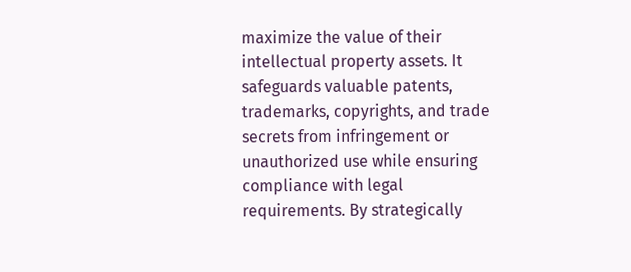maximize the value of their intellectual property assets. It safeguards valuable patents, trademarks, copyrights, and trade secrets from infringement or unauthorized use while ensuring compliance with legal requirements. By strategically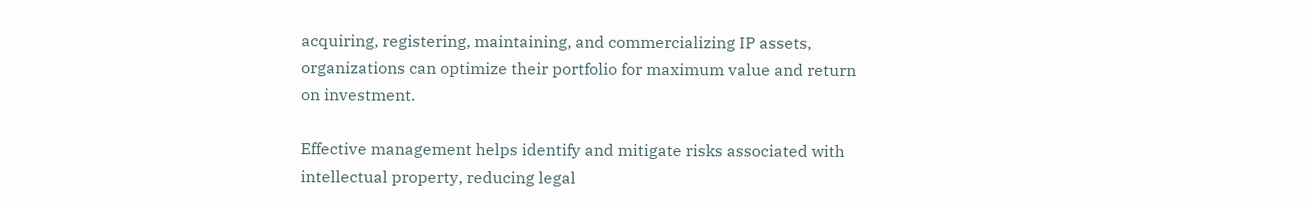acquiring, registering, maintaining, and commercializing IP assets, organizations can optimize their portfolio for maximum value and return on investment.

Effective management helps identify and mitigate risks associated with intellectual property, reducing legal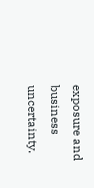exposure and business uncertainty.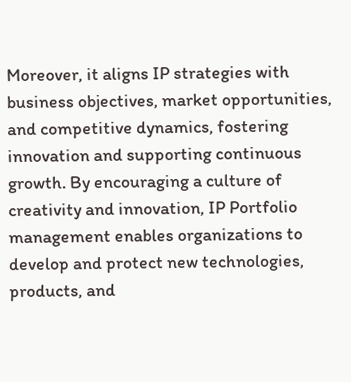Moreover, it aligns IP strategies with business objectives, market opportunities, and competitive dynamics, fostering innovation and supporting continuous growth. By encouraging a culture of creativity and innovation, IP Portfolio management enables organizations to develop and protect new technologies, products, and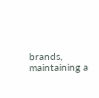brands, maintaining a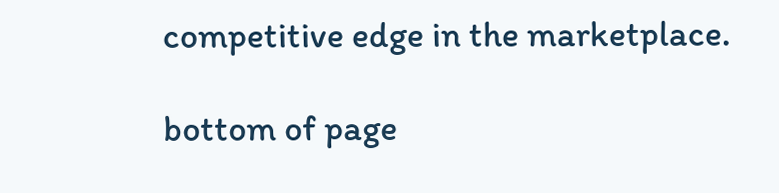competitive edge in the marketplace.

bottom of page